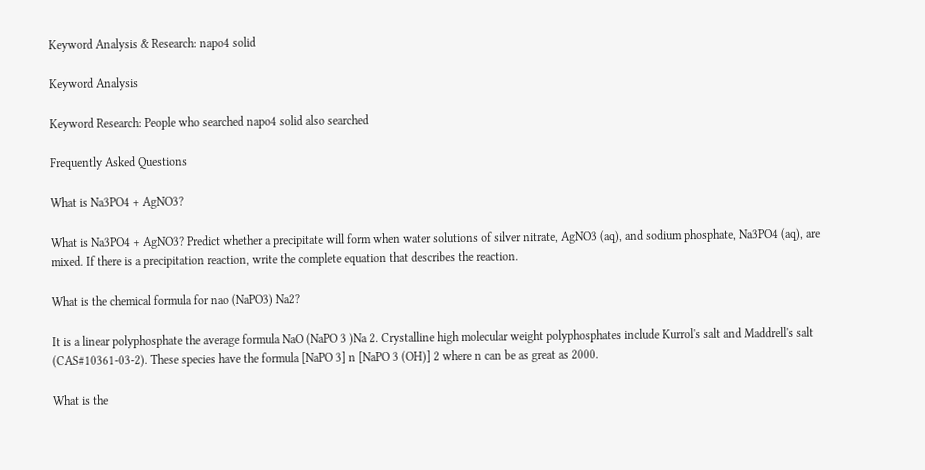Keyword Analysis & Research: napo4 solid

Keyword Analysis

Keyword Research: People who searched napo4 solid also searched

Frequently Asked Questions

What is Na3PO4 + AgNO3?

What is Na3PO4 + AgNO3? Predict whether a precipitate will form when water solutions of silver nitrate, AgNO3 (aq), and sodium phosphate, Na3PO4 (aq), are mixed. If there is a precipitation reaction, write the complete equation that describes the reaction.

What is the chemical formula for nao (NaPO3) Na2?

It is a linear polyphosphate the average formula NaO (NaPO 3 )Na 2. Crystalline high molecular weight polyphosphates include Kurrol's salt and Maddrell's salt (CAS#10361-03-2). These species have the formula [NaPO 3] n [NaPO 3 (OH)] 2 where n can be as great as 2000.

What is the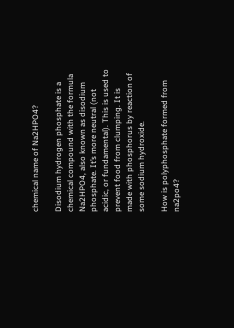chemical name of Na2HPO4?

Disodium hydrogen phosphate is a chemical compound with the formula Na2HPO4, also known as disodium phosphate. It’s more neutral (not acidic, or fundamental). This is used to prevent food from clumping. It is made with phosphorus by reaction of some sodium hydroxide.

How is polyphosphate formed from na2po4?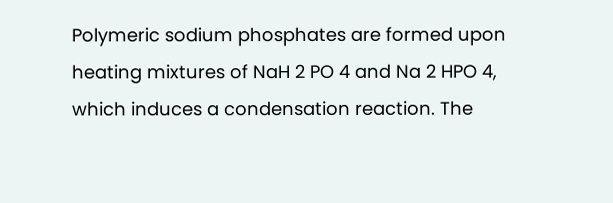Polymeric sodium phosphates are formed upon heating mixtures of NaH 2 PO 4 and Na 2 HPO 4, which induces a condensation reaction. The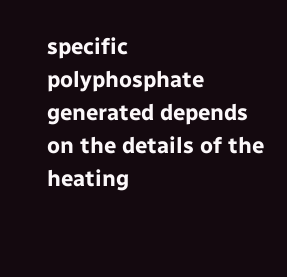specific polyphosphate generated depends on the details of the heating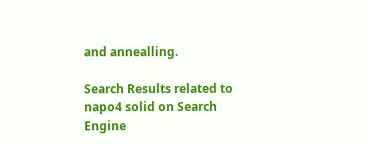and annealling.

Search Results related to napo4 solid on Search Engine